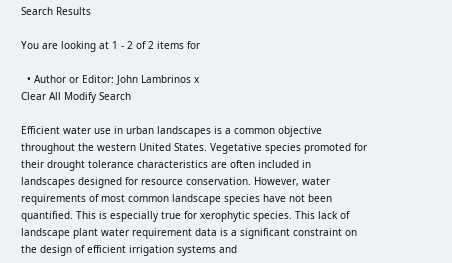Search Results

You are looking at 1 - 2 of 2 items for

  • Author or Editor: John Lambrinos x
Clear All Modify Search

Efficient water use in urban landscapes is a common objective throughout the western United States. Vegetative species promoted for their drought tolerance characteristics are often included in landscapes designed for resource conservation. However, water requirements of most common landscape species have not been quantified. This is especially true for xerophytic species. This lack of landscape plant water requirement data is a significant constraint on the design of efficient irrigation systems and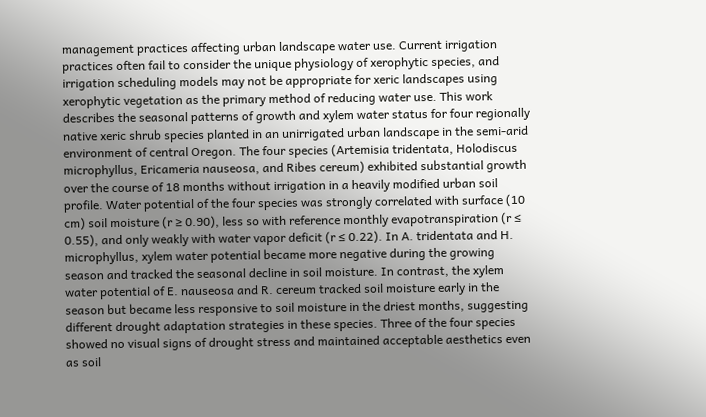management practices affecting urban landscape water use. Current irrigation practices often fail to consider the unique physiology of xerophytic species, and irrigation scheduling models may not be appropriate for xeric landscapes using xerophytic vegetation as the primary method of reducing water use. This work describes the seasonal patterns of growth and xylem water status for four regionally native xeric shrub species planted in an unirrigated urban landscape in the semi-arid environment of central Oregon. The four species (Artemisia tridentata, Holodiscus microphyllus, Ericameria nauseosa, and Ribes cereum) exhibited substantial growth over the course of 18 months without irrigation in a heavily modified urban soil profile. Water potential of the four species was strongly correlated with surface (10 cm) soil moisture (r ≥ 0.90), less so with reference monthly evapotranspiration (r ≤ 0.55), and only weakly with water vapor deficit (r ≤ 0.22). In A. tridentata and H. microphyllus, xylem water potential became more negative during the growing season and tracked the seasonal decline in soil moisture. In contrast, the xylem water potential of E. nauseosa and R. cereum tracked soil moisture early in the season but became less responsive to soil moisture in the driest months, suggesting different drought adaptation strategies in these species. Three of the four species showed no visual signs of drought stress and maintained acceptable aesthetics even as soil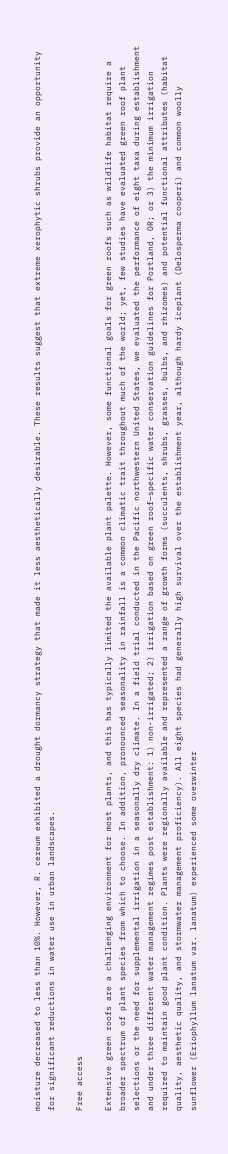moisture decreased to less than 10%. However, R. cereum exhibited a drought dormancy strategy that made it less aesthetically desirable. These results suggest that extreme xerophytic shrubs provide an opportunity for significant reductions in water use in urban landscapes.

Free access

Extensive green roofs are a challenging environment for most plants, and this has typically limited the available plant palette. However, some functional goals for green roofs such as wildlife habitat require a broader spectrum of plant species from which to choose. In addition, pronounced seasonality in rainfall is a common climatic trait throughout much of the world; yet, few studies have evaluated green roof plant selections or the need for supplemental irrigation in a seasonally dry climate. In a field trial conducted in the Pacific northwestern United States, we evaluated the performance of eight taxa during establishment and under three different water management regimes post establishment: 1) non-irrigated; 2) irrigation based on green roof–specific water conservation guidelines for Portland, OR; or 3) the minimum irrigation required to maintain good plant condition. Plants were regionally available and represented a range of growth forms (succulents, shrubs, grasses, bulbs, and rhizomes) and potential functional attributes (habitat quality, aesthetic quality, and stormwater management proficiency). All eight species had generally high survival over the establishment year, although hardy iceplant (Delosperma cooperi) and common woolly sunflower (Eriophyllum lanatum var. lanatum) experienced some overwinter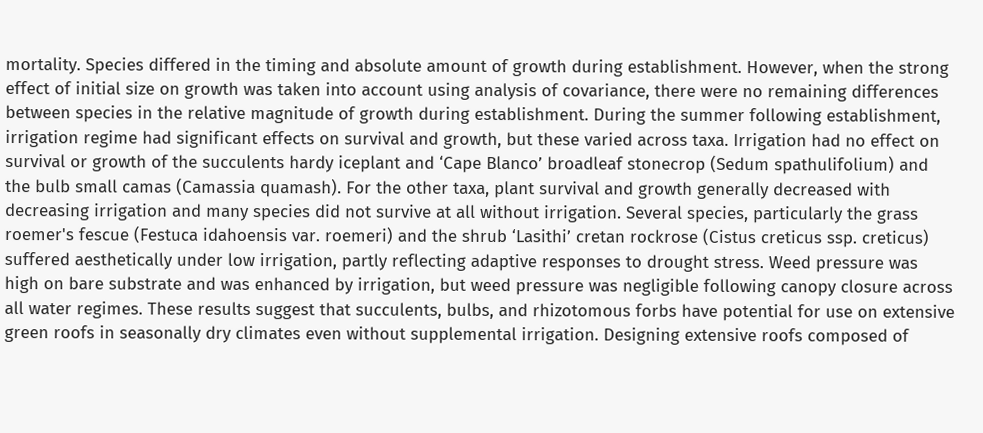mortality. Species differed in the timing and absolute amount of growth during establishment. However, when the strong effect of initial size on growth was taken into account using analysis of covariance, there were no remaining differences between species in the relative magnitude of growth during establishment. During the summer following establishment, irrigation regime had significant effects on survival and growth, but these varied across taxa. Irrigation had no effect on survival or growth of the succulents hardy iceplant and ‘Cape Blanco’ broadleaf stonecrop (Sedum spathulifolium) and the bulb small camas (Camassia quamash). For the other taxa, plant survival and growth generally decreased with decreasing irrigation and many species did not survive at all without irrigation. Several species, particularly the grass roemer's fescue (Festuca idahoensis var. roemeri) and the shrub ‘Lasithi’ cretan rockrose (Cistus creticus ssp. creticus) suffered aesthetically under low irrigation, partly reflecting adaptive responses to drought stress. Weed pressure was high on bare substrate and was enhanced by irrigation, but weed pressure was negligible following canopy closure across all water regimes. These results suggest that succulents, bulbs, and rhizotomous forbs have potential for use on extensive green roofs in seasonally dry climates even without supplemental irrigation. Designing extensive roofs composed of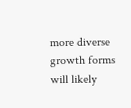more diverse growth forms will likely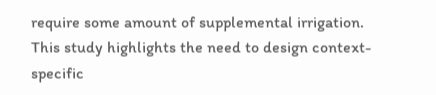require some amount of supplemental irrigation. This study highlights the need to design context-specific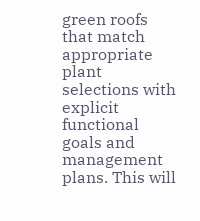green roofs that match appropriate plant selections with explicit functional goals and management plans. This will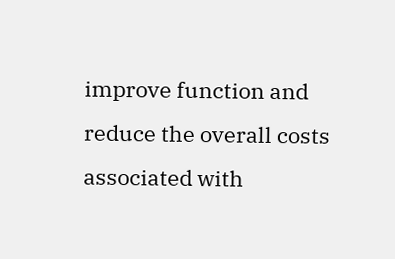improve function and reduce the overall costs associated with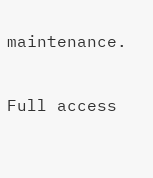maintenance.

Full access